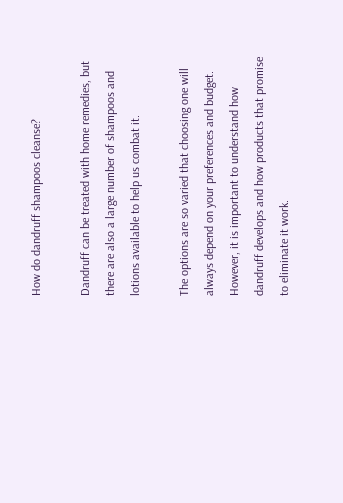How do dandruff shampoos cleanse?

Dandruff can be treated with home remedies, but there are also a large number of shampoos and lotions available to help us combat it.

The options are so varied that choosing one will always depend on your preferences and budget. However, it is important to understand how dandruff develops and how products that promise to eliminate it work.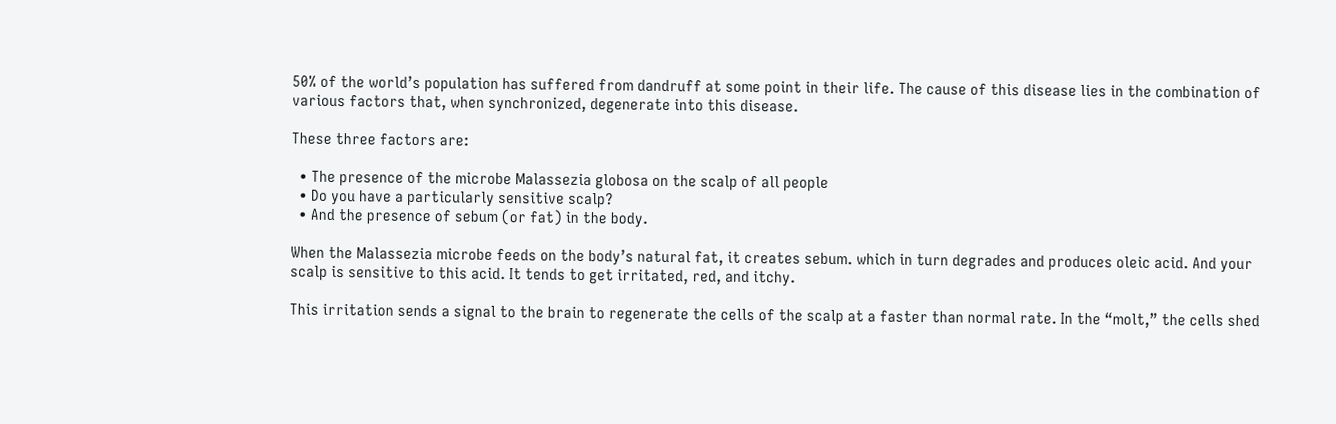50% of the world’s population has suffered from dandruff at some point in their life. The cause of this disease lies in the combination of various factors that, when synchronized, degenerate into this disease.

These three factors are:

  • The presence of the microbe Malassezia globosa on the scalp of all people
  • Do you have a particularly sensitive scalp?
  • And the presence of sebum (or fat) in the body.

When the Malassezia microbe feeds on the body’s natural fat, it creates sebum. which in turn degrades and produces oleic acid. And your scalp is sensitive to this acid. It tends to get irritated, red, and itchy.

This irritation sends a signal to the brain to regenerate the cells of the scalp at a faster than normal rate. In the “molt,” the cells shed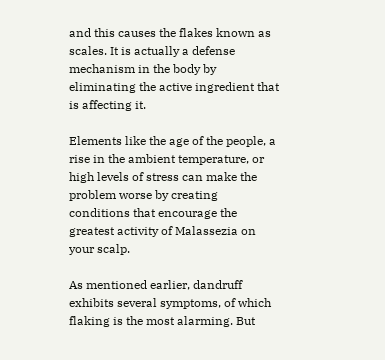and this causes the flakes known as scales. It is actually a defense mechanism in the body by eliminating the active ingredient that is affecting it.

Elements like the age of the people, a rise in the ambient temperature, or high levels of stress can make the problem worse by creating conditions that encourage the greatest activity of Malassezia on your scalp.

As mentioned earlier, dandruff exhibits several symptoms, of which flaking is the most alarming. But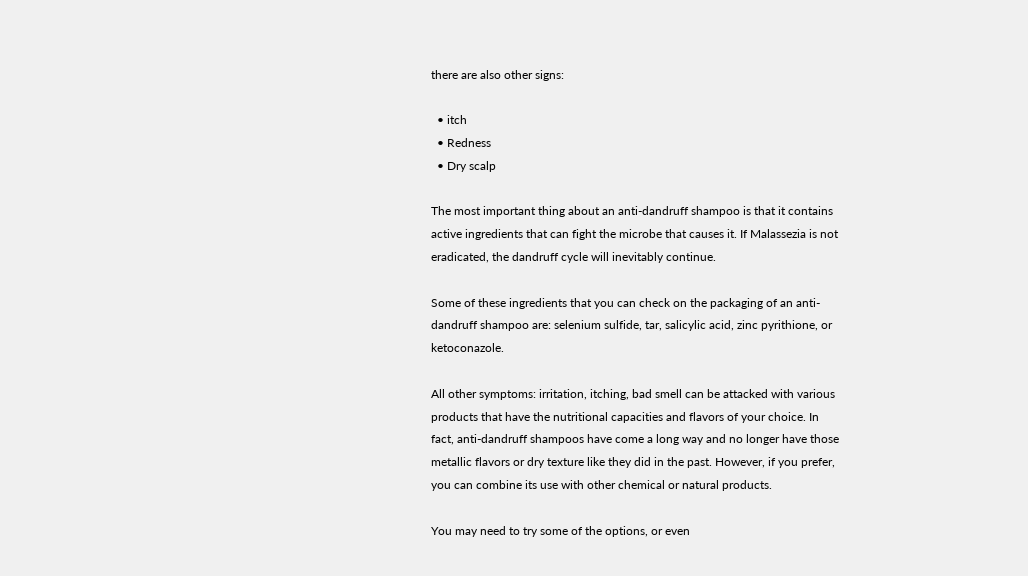there are also other signs:

  • itch
  • Redness
  • Dry scalp

The most important thing about an anti-dandruff shampoo is that it contains active ingredients that can fight the microbe that causes it. If Malassezia is not eradicated, the dandruff cycle will inevitably continue.

Some of these ingredients that you can check on the packaging of an anti-dandruff shampoo are: selenium sulfide, tar, salicylic acid, zinc pyrithione, or ketoconazole.

All other symptoms: irritation, itching, bad smell can be attacked with various products that have the nutritional capacities and flavors of your choice. In fact, anti-dandruff shampoos have come a long way and no longer have those metallic flavors or dry texture like they did in the past. However, if you prefer, you can combine its use with other chemical or natural products.

You may need to try some of the options, or even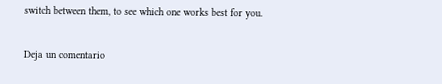switch between them, to see which one works best for you.

Deja un comentario